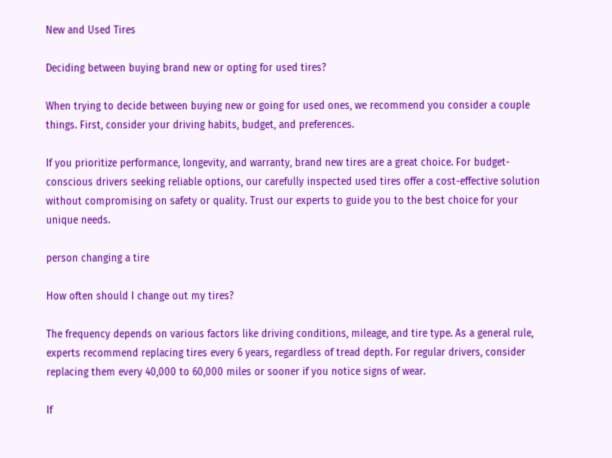New and Used Tires

Deciding between buying brand new or opting for used tires?

When trying to decide between buying new or going for used ones, we recommend you consider a couple things. First, consider your driving habits, budget, and preferences.

If you prioritize performance, longevity, and warranty, brand new tires are a great choice. For budget-conscious drivers seeking reliable options, our carefully inspected used tires offer a cost-effective solution without compromising on safety or quality. Trust our experts to guide you to the best choice for your unique needs.

person changing a tire

How often should I change out my tires?

The frequency depends on various factors like driving conditions, mileage, and tire type. As a general rule, experts recommend replacing tires every 6 years, regardless of tread depth. For regular drivers, consider replacing them every 40,000 to 60,000 miles or sooner if you notice signs of wear.

If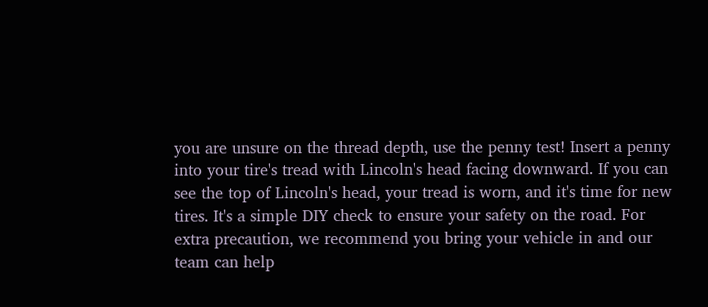you are unsure on the thread depth, use the penny test! Insert a penny into your tire's tread with Lincoln's head facing downward. If you can see the top of Lincoln's head, your tread is worn, and it's time for new tires. It's a simple DIY check to ensure your safety on the road. For extra precaution, we recommend you bring your vehicle in and our team can help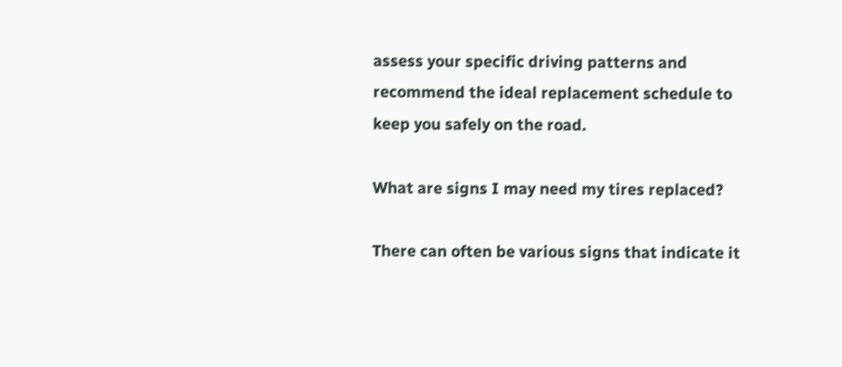assess your specific driving patterns and recommend the ideal replacement schedule to keep you safely on the road.

What are signs I may need my tires replaced?

There can often be various signs that indicate it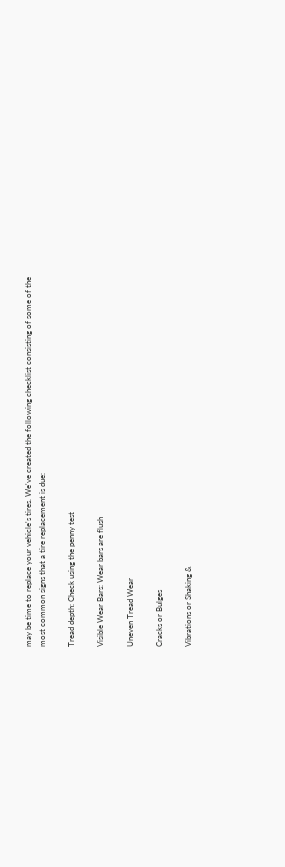may be time to replace your vehicle's tires. We've created the following checklist consisting of some of the most common signs that a tire replacement is due:

Tread depth: Check using the penny test

Visible Wear Bars: Wear bars are flush

Uneven Tread Wear

Cracks or Bulges

Vibrations or Shaking &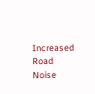Increased Road Noise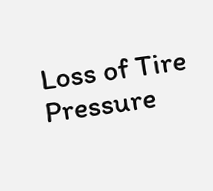Loss of Tire Pressure